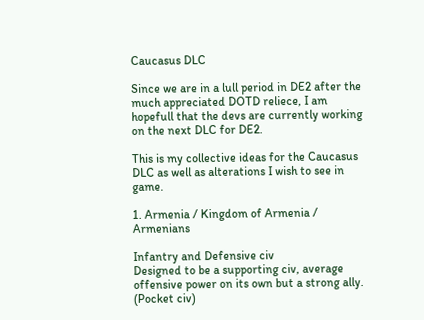Caucasus DLC

Since we are in a lull period in DE2 after the much appreciated DOTD reliece, I am hopefull that the devs are currently working on the next DLC for DE2.

This is my collective ideas for the Caucasus DLC as well as alterations I wish to see in game.

1. Armenia / Kingdom of Armenia / Armenians

Infantry and Defensive civ
Designed to be a supporting civ, average offensive power on its own but a strong ally. (Pocket civ)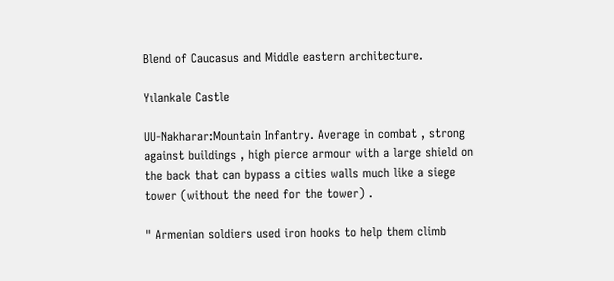Blend of Caucasus and Middle eastern architecture.

Yılankale Castle

UU-Nakharar:Mountain Infantry. Average in combat , strong against buildings , high pierce armour with a large shield on the back that can bypass a cities walls much like a siege tower (without the need for the tower) .

" Armenian soldiers used iron hooks to help them climb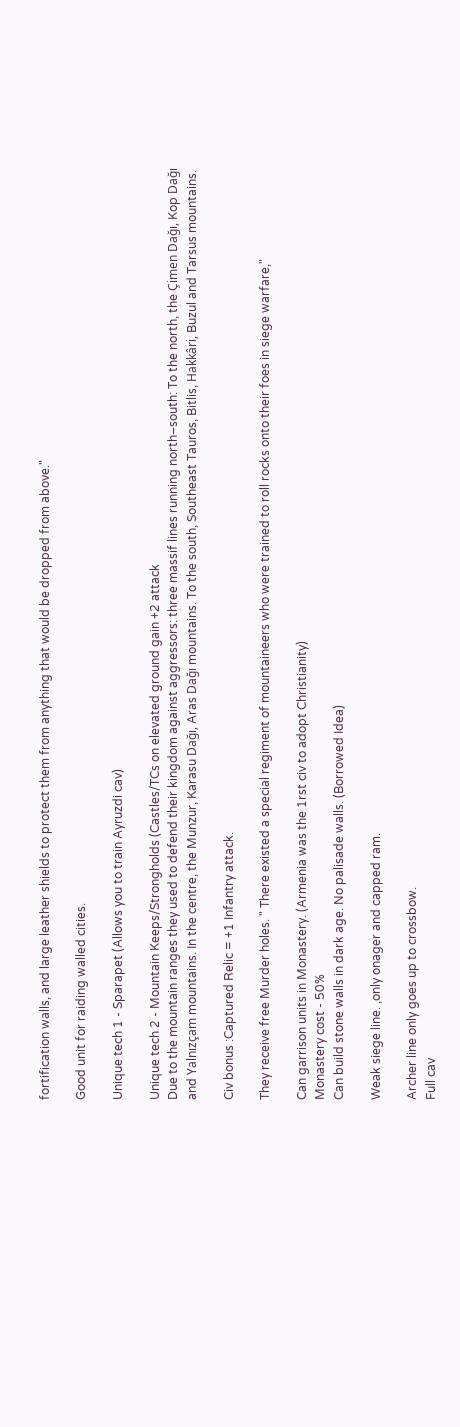fortification walls, and large leather shields to protect them from anything that would be dropped from above."

Good unit for raiding walled cities.

Unique tech 1 - Sparapet (Allows you to train Ayruzdi cav)

Unique tech 2 - Mountain Keeps/Strongholds (Castles/TCs on elevated ground gain +2 attack
Due to the mountain ranges they used to defend their kingdom against aggressors: three massif lines running north–south: To the north, the Çimen Dağı, Kop Dağı and Yalnızçam mountains. In the centre, the Munzur, Karasu Dağı, Aras Dağı mountains. To the south, Southeast Tauros, Bitlis, Hakkâri, Buzul and Tarsus mountains.

Civ bonus :Captured Relic = +1 Infantry attack.

They receive free Murder holes. " There existed a special regiment of mountaineers who were trained to roll rocks onto their foes in siege warfare,"

Can garrison units in Monastery. (Armenia was the 1rst civ to adopt Christianity)
Monastery cost - 50%
Can build stone walls in dark age. No palisade walls. (Borrowed Idea)

Weak siege line. ,only onager and capped ram.

Archer line only goes up to crossbow.
Full cav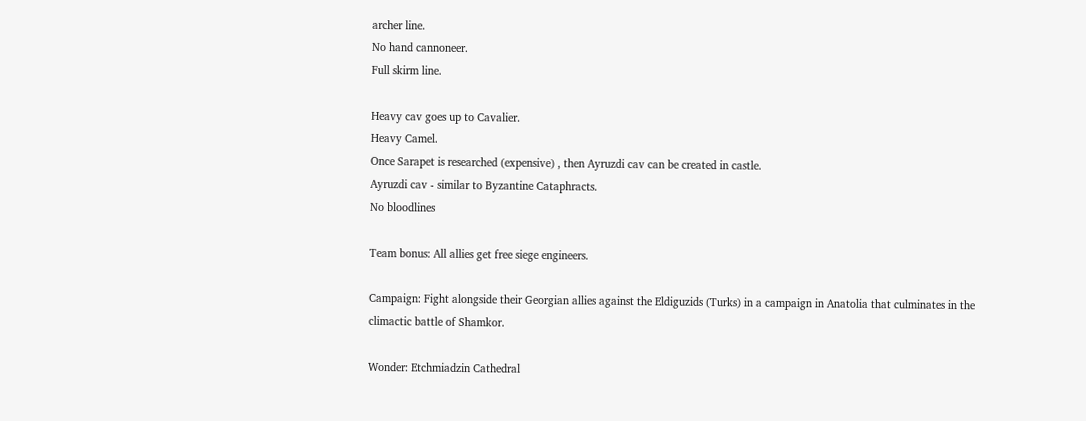archer line.
No hand cannoneer.
Full skirm line.

Heavy cav goes up to Cavalier.
Heavy Camel.
Once Sarapet is researched (expensive) , then Ayruzdi cav can be created in castle.
Ayruzdi cav - similar to Byzantine Cataphracts.
No bloodlines

Team bonus: All allies get free siege engineers.

Campaign: Fight alongside their Georgian allies against the Eldiguzids (Turks) in a campaign in Anatolia that culminates in the climactic battle of Shamkor.

Wonder: Etchmiadzin Cathedral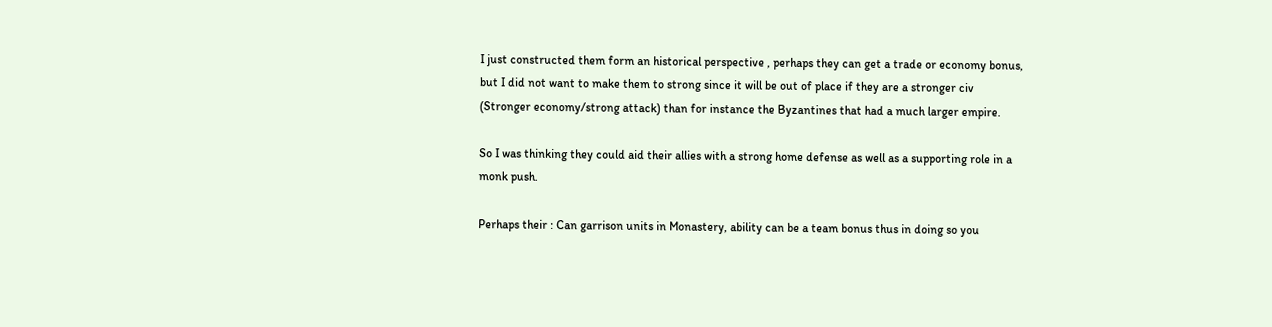I just constructed them form an historical perspective , perhaps they can get a trade or economy bonus, but I did not want to make them to strong since it will be out of place if they are a stronger civ (Stronger economy/strong attack) than for instance the Byzantines that had a much larger empire.

So I was thinking they could aid their allies with a strong home defense as well as a supporting role in a monk push.

Perhaps their : Can garrison units in Monastery, ability can be a team bonus thus in doing so you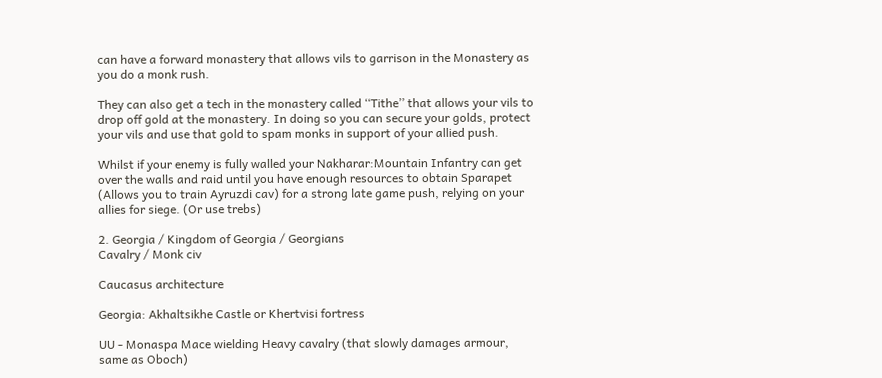can have a forward monastery that allows vils to garrison in the Monastery as you do a monk rush.

They can also get a tech in the monastery called ‘‘Tithe’’ that allows your vils to drop off gold at the monastery. In doing so you can secure your golds, protect your vils and use that gold to spam monks in support of your allied push.

Whilst if your enemy is fully walled your Nakharar:Mountain Infantry can get over the walls and raid until you have enough resources to obtain Sparapet (Allows you to train Ayruzdi cav) for a strong late game push, relying on your allies for siege. (Or use trebs)

2. Georgia / Kingdom of Georgia / Georgians
Cavalry / Monk civ

Caucasus architecture

Georgia: Akhaltsikhe Castle or Khertvisi fortress

UU - Monaspa Mace wielding Heavy cavalry (that slowly damages armour, same as Oboch)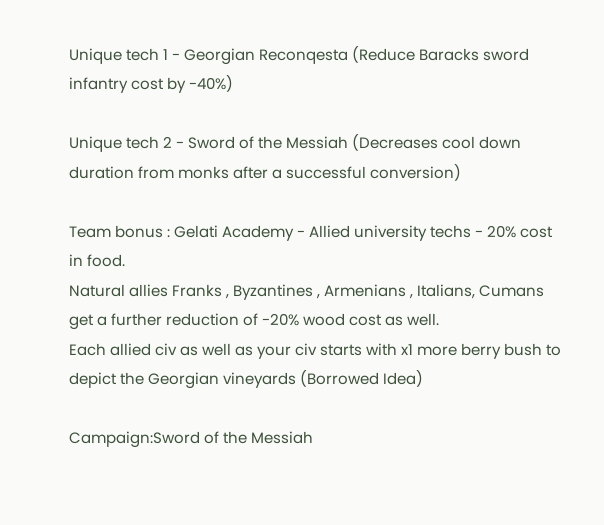Unique tech 1 - Georgian Reconqesta (Reduce Baracks sword infantry cost by -40%)

Unique tech 2 - Sword of the Messiah (Decreases cool down duration from monks after a successful conversion)

Team bonus : Gelati Academy - Allied university techs - 20% cost in food.
Natural allies Franks , Byzantines , Armenians , Italians, Cumans get a further reduction of -20% wood cost as well.
Each allied civ as well as your civ starts with x1 more berry bush to depict the Georgian vineyards (Borrowed Idea)

Campaign:Sword of the Messiah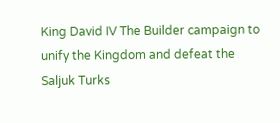King David IV The Builder campaign to unify the Kingdom and defeat the Saljuk Turks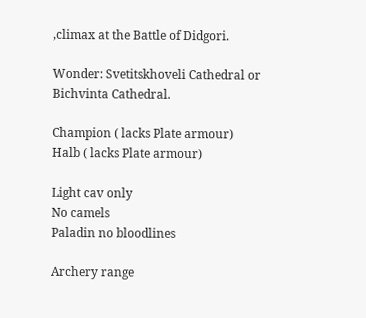,climax at the Battle of Didgori.

Wonder: Svetitskhoveli Cathedral or Bichvinta Cathedral.

Champion ( lacks Plate armour)
Halb ( lacks Plate armour)

Light cav only
No camels
Paladin no bloodlines

Archery range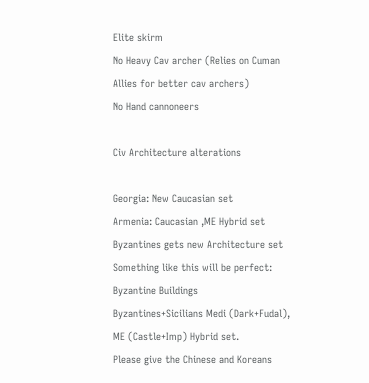Elite skirm
No Heavy Cav archer (Relies on Cuman Allies for better cav archers)
No Hand cannoneers

Civ Architecture alterations

Georgia: New Caucasian set
Armenia: Caucasian ,ME Hybrid set
Byzantines gets new Architecture set
Something like this will be perfect: Byzantine Buildings
Byzantines+Sicilians Medi (Dark+Fudal), ME (Castle+Imp) Hybrid set.
Please give the Chinese and Koreans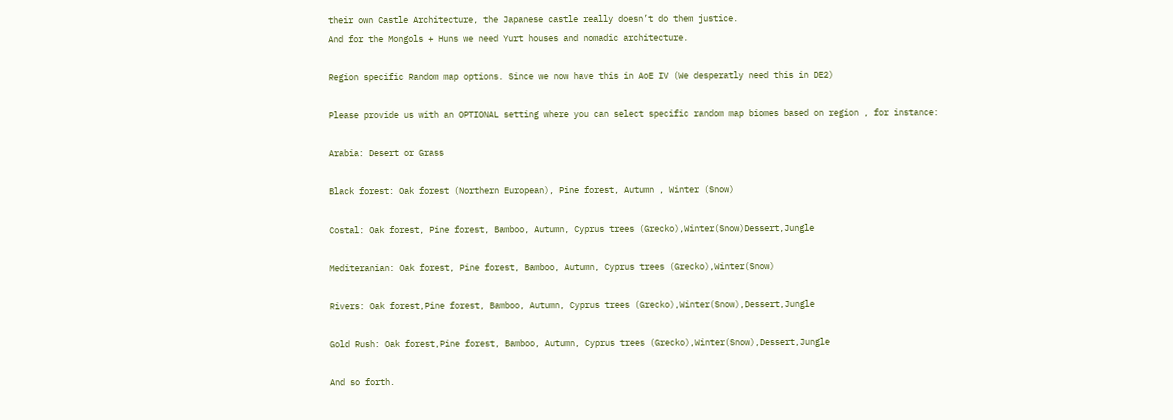their own Castle Architecture, the Japanese castle really doesn’t do them justice.
And for the Mongols + Huns we need Yurt houses and nomadic architecture.

Region specific Random map options. Since we now have this in AoE IV (We desperatly need this in DE2)

Please provide us with an OPTIONAL setting where you can select specific random map biomes based on region , for instance:

Arabia: Desert or Grass

Black forest: Oak forest (Northern European), Pine forest, Autumn , Winter (Snow)

Costal: Oak forest, Pine forest, Bamboo, Autumn, Cyprus trees (Grecko),Winter(Snow)Dessert,Jungle

Mediteranian: Oak forest, Pine forest, Bamboo, Autumn, Cyprus trees (Grecko),Winter(Snow)

Rivers: Oak forest,Pine forest, Bamboo, Autumn, Cyprus trees (Grecko),Winter(Snow),Dessert,Jungle

Gold Rush: Oak forest,Pine forest, Bamboo, Autumn, Cyprus trees (Grecko),Winter(Snow),Dessert,Jungle

And so forth.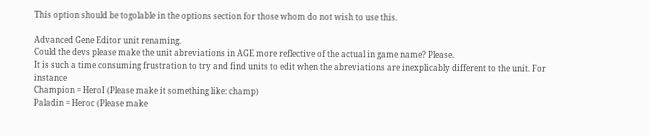This option should be togolable in the options section for those whom do not wish to use this.

Advanced Gene Editor unit renaming.
Could the devs please make the unit abreviations in AGE more reflective of the actual in game name? Please.
It is such a time consuming frustration to try and find units to edit when the abreviations are inexplicably different to the unit. For instance
Champion = HeroI (Please make it something like: champ)
Paladin = Heroc (Please make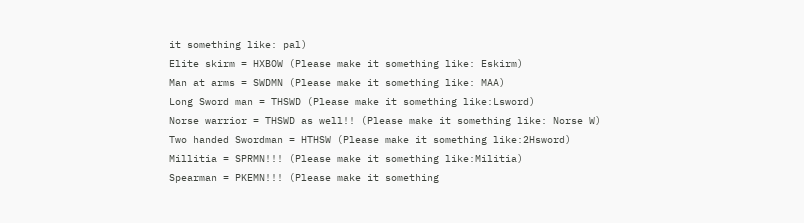it something like: pal)
Elite skirm = HXBOW (Please make it something like: Eskirm)
Man at arms = SWDMN (Please make it something like: MAA)
Long Sword man = THSWD (Please make it something like:Lsword)
Norse warrior = THSWD as well!! (Please make it something like: Norse W)
Two handed Swordman = HTHSW (Please make it something like:2Hsword)
Millitia = SPRMN!!! (Please make it something like:Militia)
Spearman = PKEMN!!! (Please make it something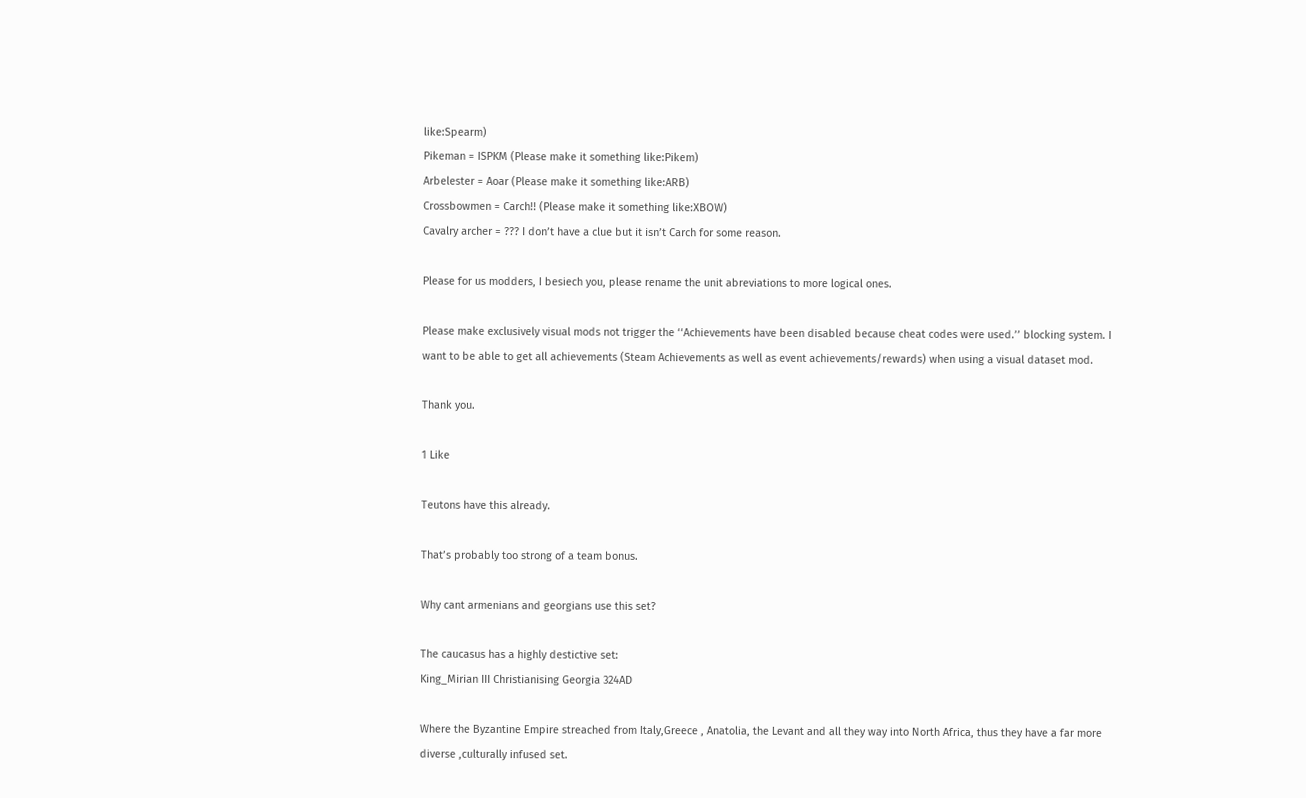like:Spearm)
Pikeman = ISPKM (Please make it something like:Pikem)
Arbelester = Aoar (Please make it something like:ARB)
Crossbowmen = Carch!! (Please make it something like:XBOW)
Cavalry archer = ??? I don’t have a clue but it isn’t Carch for some reason.

Please for us modders, I besiech you, please rename the unit abreviations to more logical ones.

Please make exclusively visual mods not trigger the ‘‘Achievements have been disabled because cheat codes were used.’’ blocking system. I want to be able to get all achievements (Steam Achievements as well as event achievements/rewards) when using a visual dataset mod.

Thank you.

1 Like

Teutons have this already.

That’s probably too strong of a team bonus.

Why cant armenians and georgians use this set?

The caucasus has a highly destictive set:
King_Mirian III Christianising Georgia 324AD

Where the Byzantine Empire streached from Italy,Greece , Anatolia, the Levant and all they way into North Africa, thus they have a far more diverse ,culturally infused set.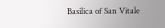Basilica of San Vitale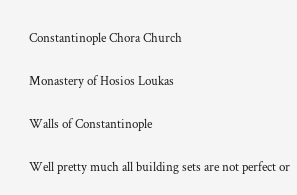Constantinople Chora Church

Monastery of Hosios Loukas

Walls of Constantinople

Well pretty much all building sets are not perfect or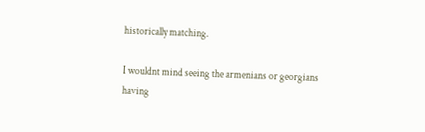historically matching.

I wouldnt mind seeing the armenians or georgians having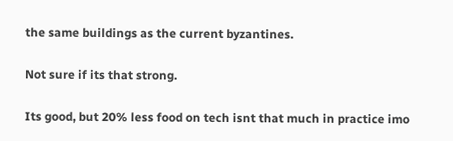the same buildings as the current byzantines.

Not sure if its that strong.

Its good, but 20% less food on tech isnt that much in practice imo